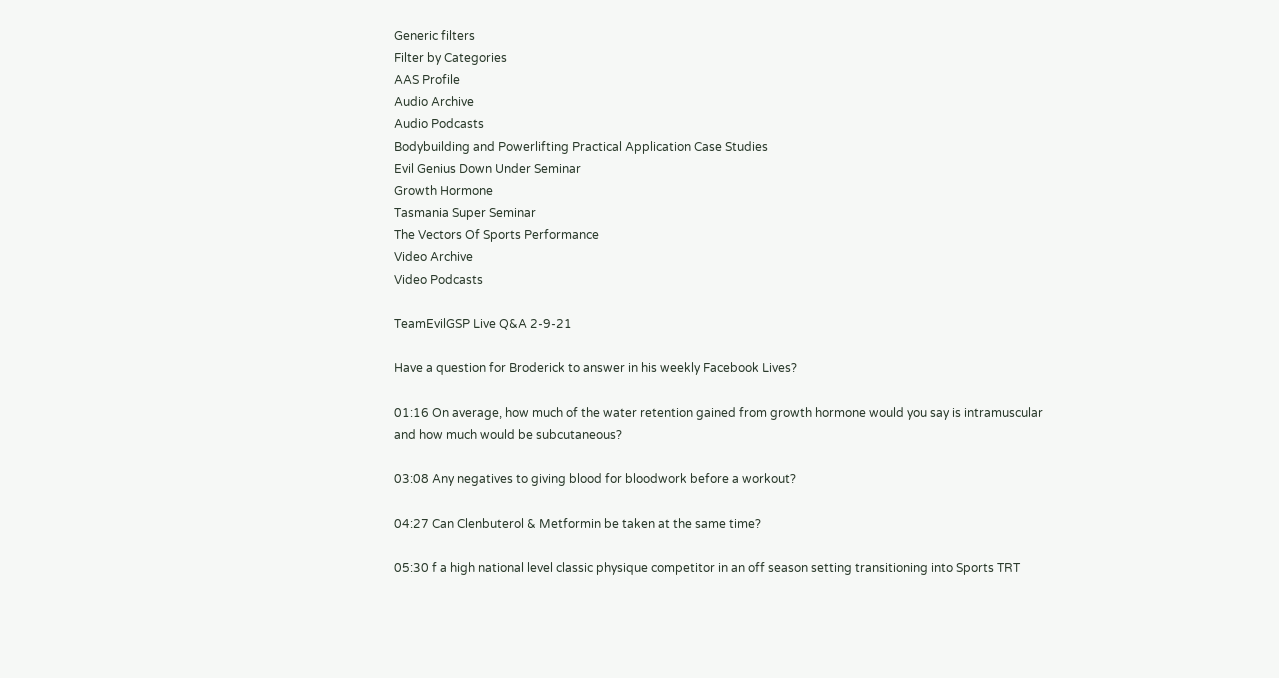Generic filters
Filter by Categories
AAS Profile
Audio Archive
Audio Podcasts
Bodybuilding and Powerlifting Practical Application Case Studies
Evil Genius Down Under Seminar
Growth Hormone
Tasmania Super Seminar
The Vectors Of Sports Performance
Video Archive
Video Podcasts

TeamEvilGSP Live Q&A 2-9-21

Have a question for Broderick to answer in his weekly Facebook Lives?

01:16 On average, how much of the water retention gained from growth hormone would you say is intramuscular and how much would be subcutaneous?

03:08 Any negatives to giving blood for bloodwork before a workout?

04:27 Can Clenbuterol & Metformin be taken at the same time?

05:30 f a high national level classic physique competitor in an off season setting transitioning into Sports TRT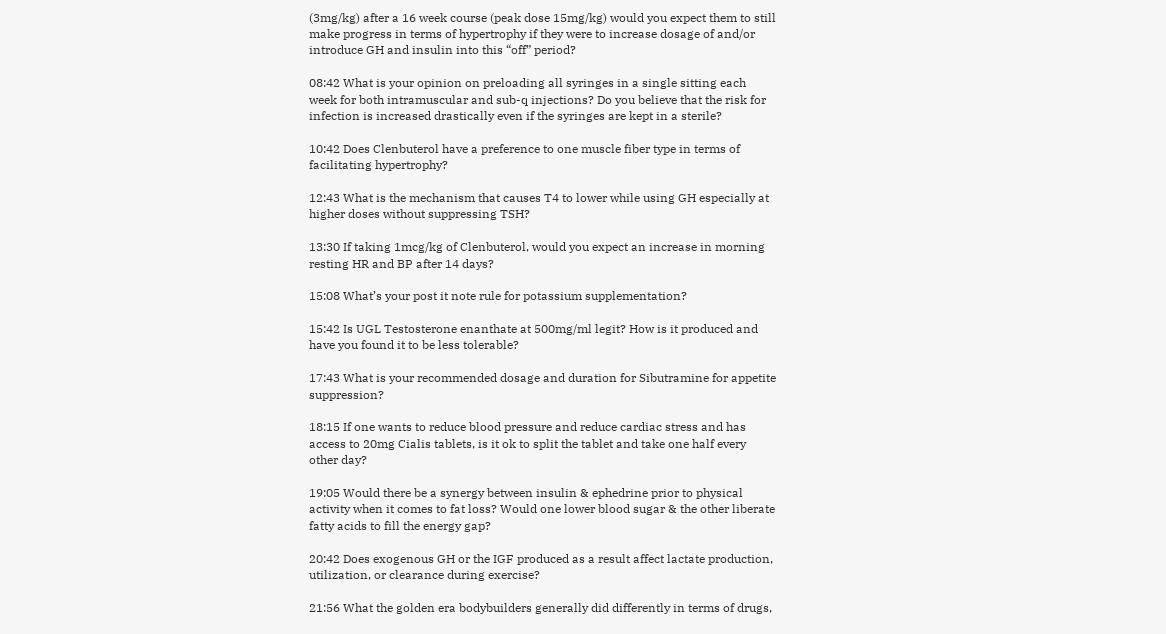(3mg/kg) after a 16 week course (peak dose 15mg/kg) would you expect them to still make progress in terms of hypertrophy if they were to increase dosage of and/or introduce GH and insulin into this “off” period?

08:42 What is your opinion on preloading all syringes in a single sitting each week for both intramuscular and sub-q injections? Do you believe that the risk for infection is increased drastically even if the syringes are kept in a sterile?

10:42 Does Clenbuterol have a preference to one muscle fiber type in terms of facilitating hypertrophy?

12:43 What is the mechanism that causes T4 to lower while using GH especially at higher doses without suppressing TSH?

13:30 If taking 1mcg/kg of Clenbuterol, would you expect an increase in morning resting HR and BP after 14 days?

15:08 What’s your post it note rule for potassium supplementation?

15:42 Is UGL Testosterone enanthate at 500mg/ml legit? How is it produced and have you found it to be less tolerable?

17:43 What is your recommended dosage and duration for Sibutramine for appetite suppression?

18:15 If one wants to reduce blood pressure and reduce cardiac stress and has access to 20mg Cialis tablets, is it ok to split the tablet and take one half every other day?

19:05 Would there be a synergy between insulin & ephedrine prior to physical activity when it comes to fat loss? Would one lower blood sugar & the other liberate fatty acids to fill the energy gap?

20:42 Does exogenous GH or the IGF produced as a result affect lactate production, utilization, or clearance during exercise?

21:56 What the golden era bodybuilders generally did differently in terms of drugs,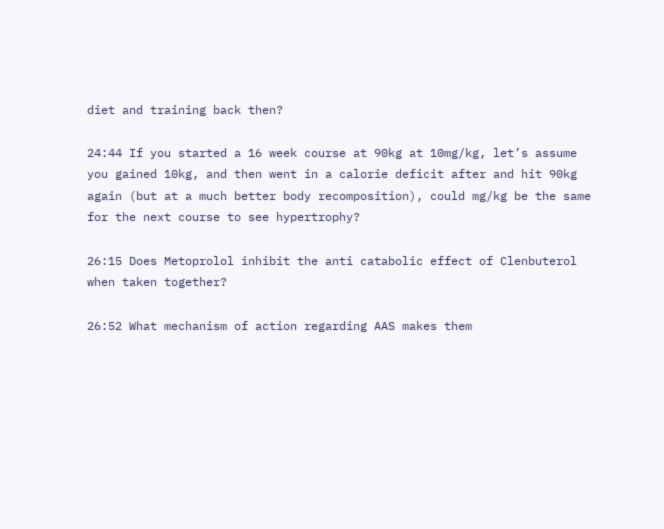diet and training back then?

24:44 If you started a 16 week course at 90kg at 10mg/kg, let’s assume you gained 10kg, and then went in a calorie deficit after and hit 90kg again (but at a much better body recomposition), could mg/kg be the same for the next course to see hypertrophy?

26:15 Does Metoprolol inhibit the anti catabolic effect of Clenbuterol when taken together?

26:52 What mechanism of action regarding AAS makes them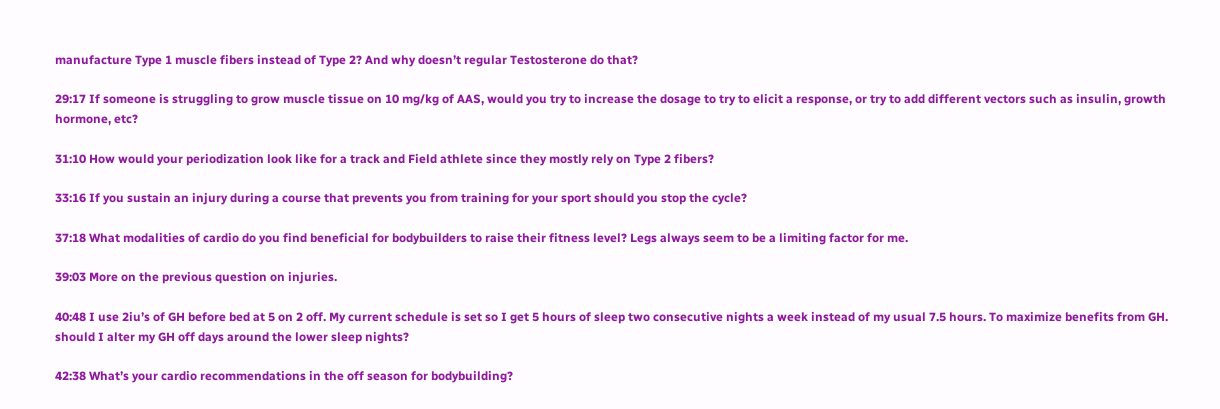manufacture Type 1 muscle fibers instead of Type 2? And why doesn’t regular Testosterone do that?

29:17 If someone is struggling to grow muscle tissue on 10 mg/kg of AAS, would you try to increase the dosage to try to elicit a response, or try to add different vectors such as insulin, growth hormone, etc?

31:10 How would your periodization look like for a track and Field athlete since they mostly rely on Type 2 fibers?

33:16 If you sustain an injury during a course that prevents you from training for your sport should you stop the cycle?

37:18 What modalities of cardio do you find beneficial for bodybuilders to raise their fitness level? Legs always seem to be a limiting factor for me.

39:03 More on the previous question on injuries.

40:48 I use 2iu’s of GH before bed at 5 on 2 off. My current schedule is set so I get 5 hours of sleep two consecutive nights a week instead of my usual 7.5 hours. To maximize benefits from GH. should I alter my GH off days around the lower sleep nights?

42:38 What’s your cardio recommendations in the off season for bodybuilding?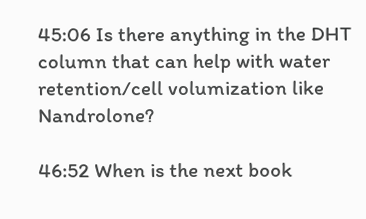45:06 Is there anything in the DHT column that can help with water retention/cell volumization like Nandrolone?

46:52 When is the next book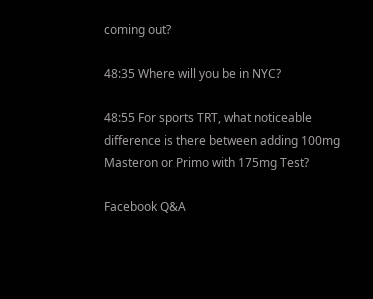coming out?

48:35 Where will you be in NYC?

48:55 For sports TRT, what noticeable difference is there between adding 100mg Masteron or Primo with 175mg Test?

Facebook Q&A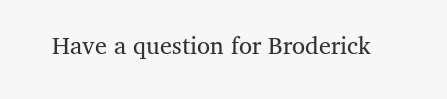Have a question for Broderick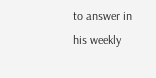to answer in his weekly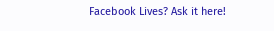Facebook Lives? Ask it here!